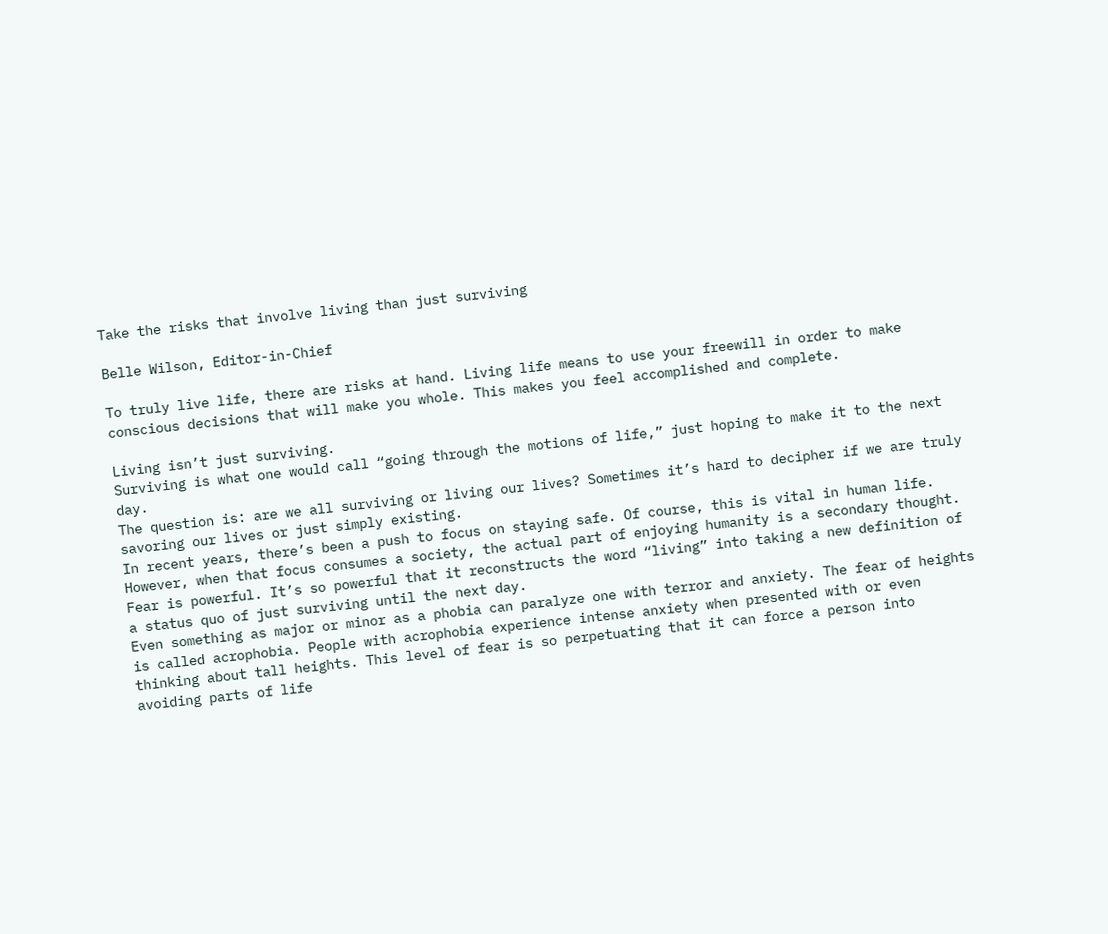Take the risks that involve living than just surviving

Belle Wilson, Editor-in-Chief

To truly live life, there are risks at hand. Living life means to use your freewill in order to make conscious decisions that will make you whole. This makes you feel accomplished and complete.

Living isn’t just surviving.
Surviving is what one would call “going through the motions of life,” just hoping to make it to the next day.
The question is: are we all surviving or living our lives? Sometimes it’s hard to decipher if we are truly savoring our lives or just simply existing.
In recent years, there’s been a push to focus on staying safe. Of course, this is vital in human life. However, when that focus consumes a society, the actual part of enjoying humanity is a secondary thought.
Fear is powerful. It’s so powerful that it reconstructs the word “living” into taking a new definition of a status quo of just surviving until the next day.
Even something as major or minor as a phobia can paralyze one with terror and anxiety. The fear of heights is called acrophobia. People with acrophobia experience intense anxiety when presented with or even thinking about tall heights. This level of fear is so perpetuating that it can force a person into avoiding parts of life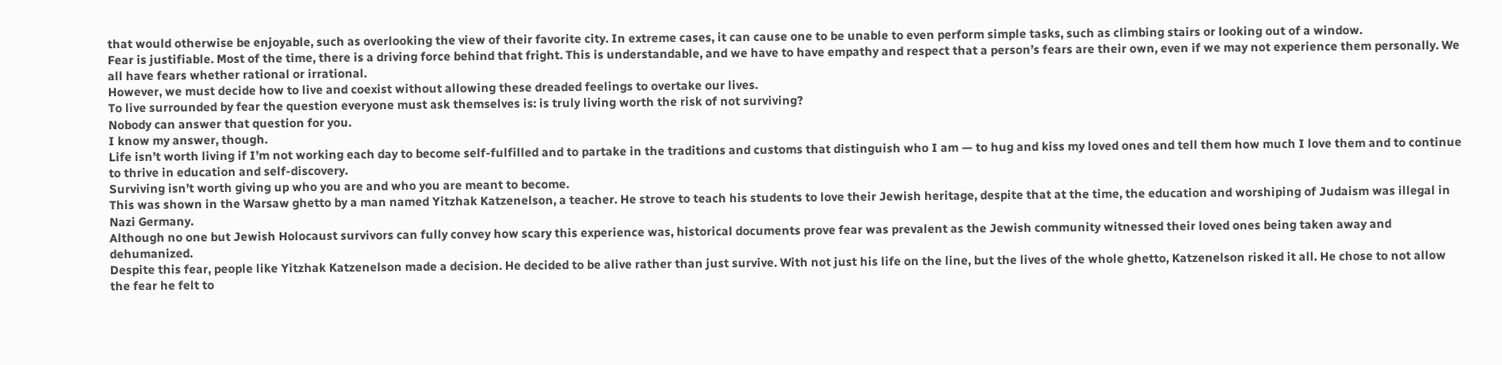that would otherwise be enjoyable, such as overlooking the view of their favorite city. In extreme cases, it can cause one to be unable to even perform simple tasks, such as climbing stairs or looking out of a window.
Fear is justifiable. Most of the time, there is a driving force behind that fright. This is understandable, and we have to have empathy and respect that a person’s fears are their own, even if we may not experience them personally. We all have fears whether rational or irrational.
However, we must decide how to live and coexist without allowing these dreaded feelings to overtake our lives.
To live surrounded by fear the question everyone must ask themselves is: is truly living worth the risk of not surviving?
Nobody can answer that question for you.
I know my answer, though.
Life isn’t worth living if I’m not working each day to become self-fulfilled and to partake in the traditions and customs that distinguish who I am — to hug and kiss my loved ones and tell them how much I love them and to continue to thrive in education and self-discovery.
Surviving isn’t worth giving up who you are and who you are meant to become.
This was shown in the Warsaw ghetto by a man named Yitzhak Katzenelson, a teacher. He strove to teach his students to love their Jewish heritage, despite that at the time, the education and worshiping of Judaism was illegal in Nazi Germany.
Although no one but Jewish Holocaust survivors can fully convey how scary this experience was, historical documents prove fear was prevalent as the Jewish community witnessed their loved ones being taken away and dehumanized.
Despite this fear, people like Yitzhak Katzenelson made a decision. He decided to be alive rather than just survive. With not just his life on the line, but the lives of the whole ghetto, Katzenelson risked it all. He chose to not allow the fear he felt to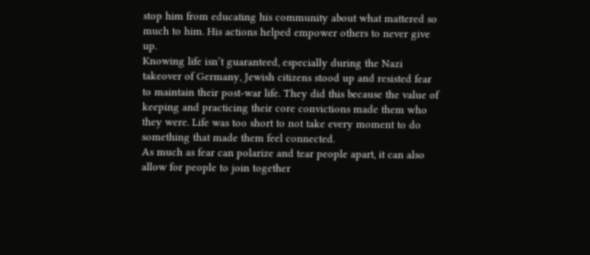stop him from educating his community about what mattered so much to him. His actions helped empower others to never give up.
Knowing life isn’t guaranteed, especially during the Nazi takeover of Germany, Jewish citizens stood up and resisted fear to maintain their post-war life. They did this because the value of keeping and practicing their core convictions made them who they were. Life was too short to not take every moment to do something that made them feel connected.
As much as fear can polarize and tear people apart, it can also allow for people to join together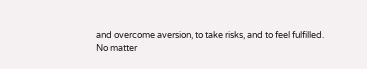and overcome aversion, to take risks, and to feel fulfilled.
No matter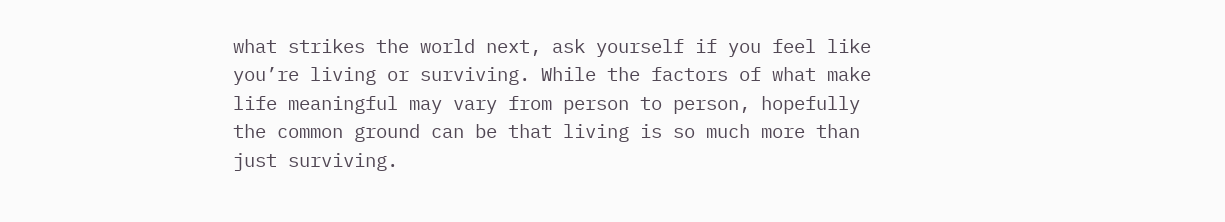what strikes the world next, ask yourself if you feel like you’re living or surviving. While the factors of what make life meaningful may vary from person to person, hopefully the common ground can be that living is so much more than just surviving.